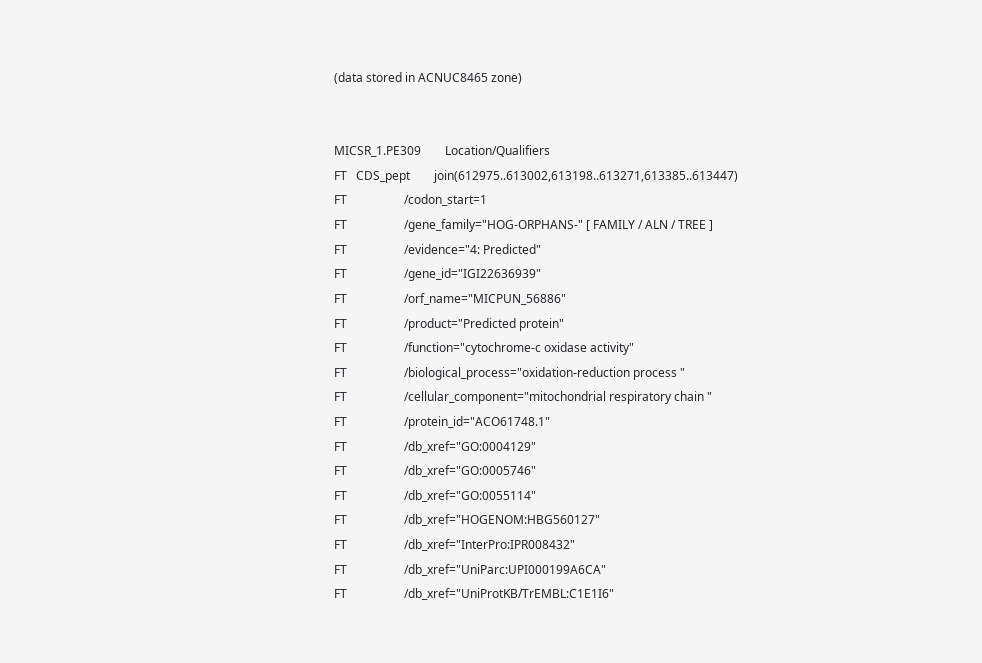(data stored in ACNUC8465 zone)


MICSR_1.PE309        Location/Qualifiers
FT   CDS_pept        join(612975..613002,613198..613271,613385..613447)
FT                   /codon_start=1
FT                   /gene_family="HOG-ORPHANS-" [ FAMILY / ALN / TREE ]
FT                   /evidence="4: Predicted"
FT                   /gene_id="IGI22636939"
FT                   /orf_name="MICPUN_56886"
FT                   /product="Predicted protein"
FT                   /function="cytochrome-c oxidase activity"
FT                   /biological_process="oxidation-reduction process "
FT                   /cellular_component="mitochondrial respiratory chain "
FT                   /protein_id="ACO61748.1"
FT                   /db_xref="GO:0004129"
FT                   /db_xref="GO:0005746"
FT                   /db_xref="GO:0055114"
FT                   /db_xref="HOGENOM:HBG560127"
FT                   /db_xref="InterPro:IPR008432"
FT                   /db_xref="UniParc:UPI000199A6CA"
FT                   /db_xref="UniProtKB/TrEMBL:C1E1I6"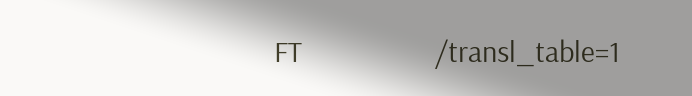FT                   /transl_table=1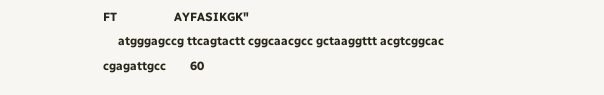FT                   AYFASIKGK"
     atgggagccg ttcagtactt cggcaacgcc gctaaggttt acgtcggcac cgagattgcc        60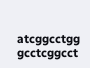atcggcctgg gcctcggcct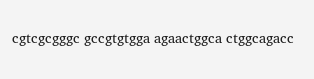cgtcgcgggc gccgtgtgga agaactggca ctggcagacc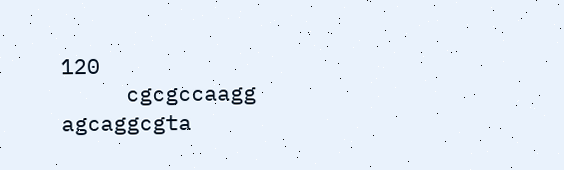120
     cgcgccaagg agcaggcgta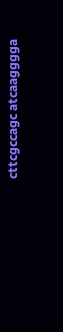cttcgccagc atcaagggga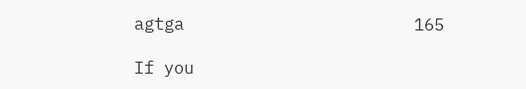agtga                       165

If you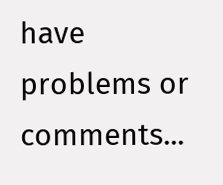have problems or comments...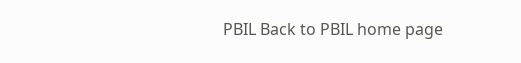PBIL Back to PBIL home page